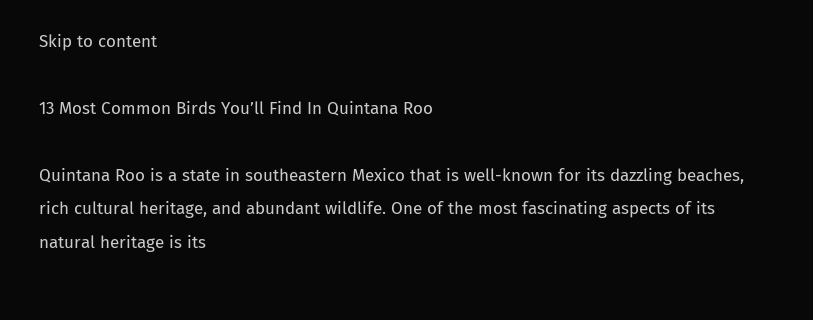Skip to content

13 Most Common Birds You’ll Find In Quintana Roo

Quintana Roo is a state in southeastern Mexico that is well-known for its dazzling beaches, rich cultural heritage, and abundant wildlife. One of the most fascinating aspects of its natural heritage is its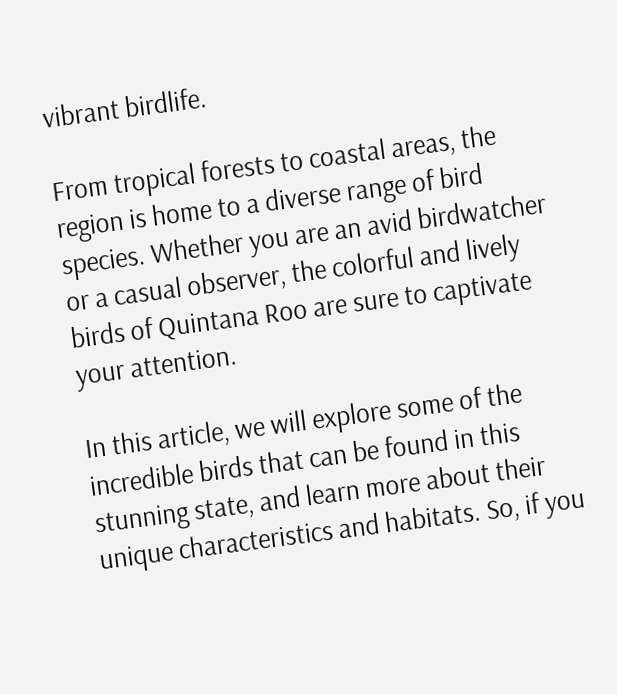vibrant birdlife.

From tropical forests to coastal areas, the region is home to a diverse range of bird species. Whether you are an avid birdwatcher or a casual observer, the colorful and lively birds of Quintana Roo are sure to captivate your attention.

In this article, we will explore some of the incredible birds that can be found in this stunning state, and learn more about their unique characteristics and habitats. So, if you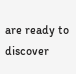are ready to discover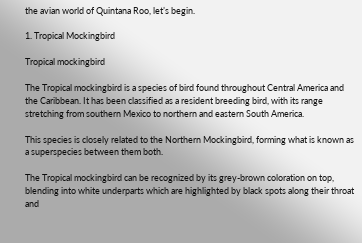the avian world of Quintana Roo, let’s begin.

1. Tropical Mockingbird

Tropical mockingbird

The Tropical mockingbird is a species of bird found throughout Central America and the Caribbean. It has been classified as a resident breeding bird, with its range stretching from southern Mexico to northern and eastern South America.

This species is closely related to the Northern Mockingbird, forming what is known as a superspecies between them both.

The Tropical mockingbird can be recognized by its grey-brown coloration on top, blending into white underparts which are highlighted by black spots along their throat and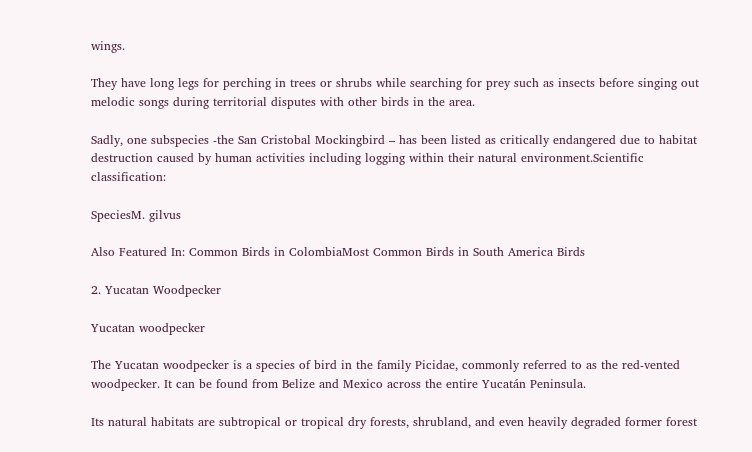wings.

They have long legs for perching in trees or shrubs while searching for prey such as insects before singing out melodic songs during territorial disputes with other birds in the area.

Sadly, one subspecies -the San Cristobal Mockingbird – has been listed as critically endangered due to habitat destruction caused by human activities including logging within their natural environment.Scientific classification:

SpeciesM. gilvus

Also Featured In: Common Birds in ColombiaMost Common Birds in South America Birds

2. Yucatan Woodpecker

Yucatan woodpecker

The Yucatan woodpecker is a species of bird in the family Picidae, commonly referred to as the red-vented woodpecker. It can be found from Belize and Mexico across the entire Yucatán Peninsula.

Its natural habitats are subtropical or tropical dry forests, shrubland, and even heavily degraded former forest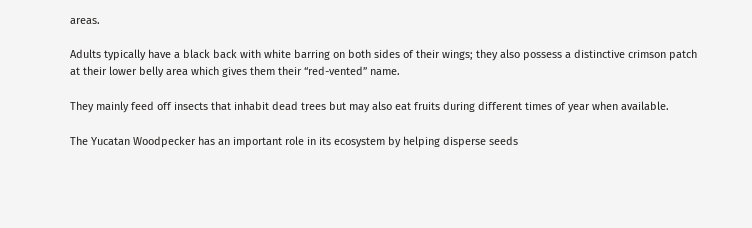areas.

Adults typically have a black back with white barring on both sides of their wings; they also possess a distinctive crimson patch at their lower belly area which gives them their “red-vented” name.

They mainly feed off insects that inhabit dead trees but may also eat fruits during different times of year when available.

The Yucatan Woodpecker has an important role in its ecosystem by helping disperse seeds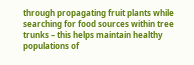through propagating fruit plants while searching for food sources within tree trunks – this helps maintain healthy populations of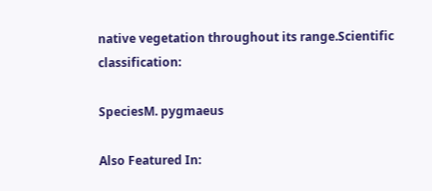native vegetation throughout its range.Scientific classification:

SpeciesM. pygmaeus

Also Featured In: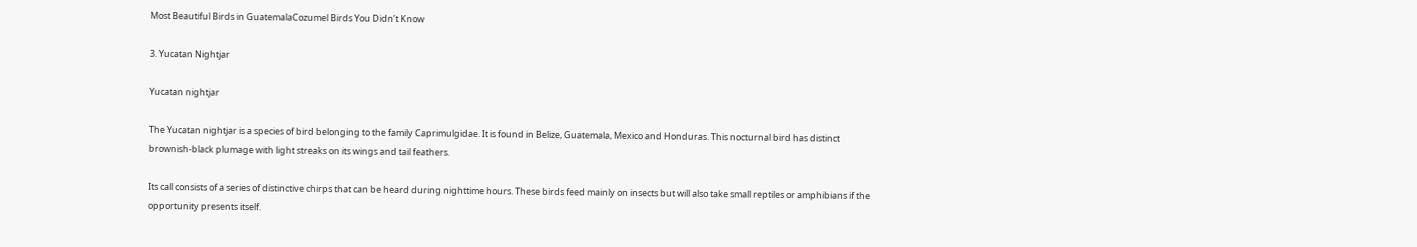Most Beautiful Birds in GuatemalaCozumel Birds You Didn’t Know

3. Yucatan Nightjar

Yucatan nightjar

The Yucatan nightjar is a species of bird belonging to the family Caprimulgidae. It is found in Belize, Guatemala, Mexico and Honduras. This nocturnal bird has distinct brownish-black plumage with light streaks on its wings and tail feathers.

Its call consists of a series of distinctive chirps that can be heard during nighttime hours. These birds feed mainly on insects but will also take small reptiles or amphibians if the opportunity presents itself.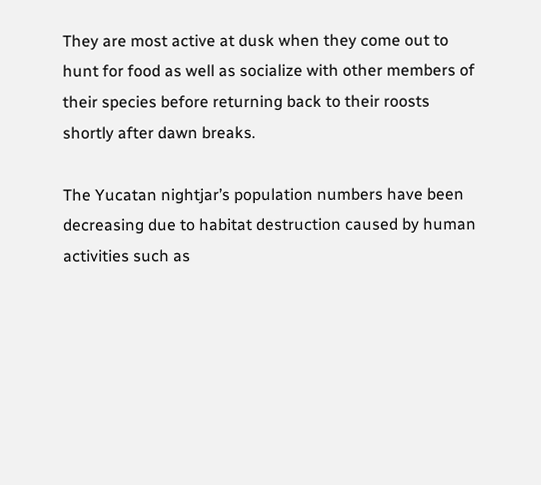They are most active at dusk when they come out to hunt for food as well as socialize with other members of their species before returning back to their roosts shortly after dawn breaks.

The Yucatan nightjar’s population numbers have been decreasing due to habitat destruction caused by human activities such as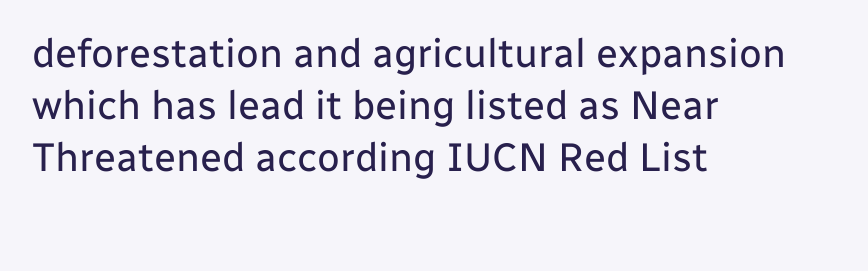deforestation and agricultural expansion which has lead it being listed as Near Threatened according IUCN Red List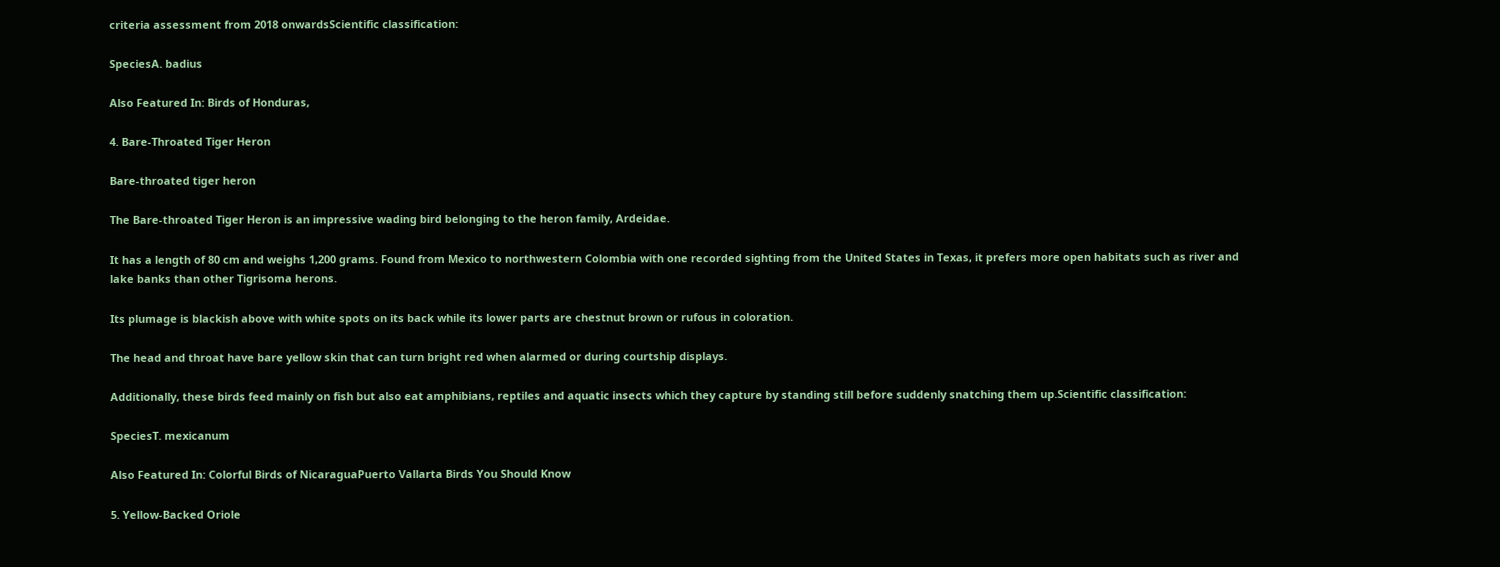criteria assessment from 2018 onwardsScientific classification:

SpeciesA. badius

Also Featured In: Birds of Honduras,

4. Bare-Throated Tiger Heron

Bare-throated tiger heron

The Bare-throated Tiger Heron is an impressive wading bird belonging to the heron family, Ardeidae.

It has a length of 80 cm and weighs 1,200 grams. Found from Mexico to northwestern Colombia with one recorded sighting from the United States in Texas, it prefers more open habitats such as river and lake banks than other Tigrisoma herons.

Its plumage is blackish above with white spots on its back while its lower parts are chestnut brown or rufous in coloration.

The head and throat have bare yellow skin that can turn bright red when alarmed or during courtship displays.

Additionally, these birds feed mainly on fish but also eat amphibians, reptiles and aquatic insects which they capture by standing still before suddenly snatching them up.Scientific classification:

SpeciesT. mexicanum

Also Featured In: Colorful Birds of NicaraguaPuerto Vallarta Birds You Should Know

5. Yellow-Backed Oriole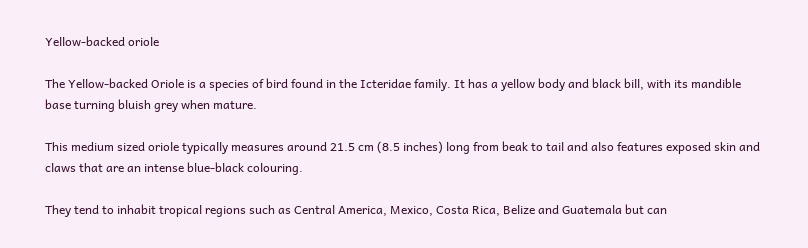Yellow-backed oriole

The Yellow-backed Oriole is a species of bird found in the Icteridae family. It has a yellow body and black bill, with its mandible base turning bluish grey when mature.

This medium sized oriole typically measures around 21.5 cm (8.5 inches) long from beak to tail and also features exposed skin and claws that are an intense blue-black colouring.

They tend to inhabit tropical regions such as Central America, Mexico, Costa Rica, Belize and Guatemala but can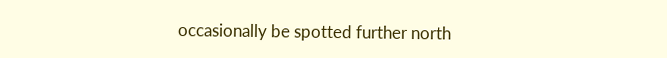occasionally be spotted further north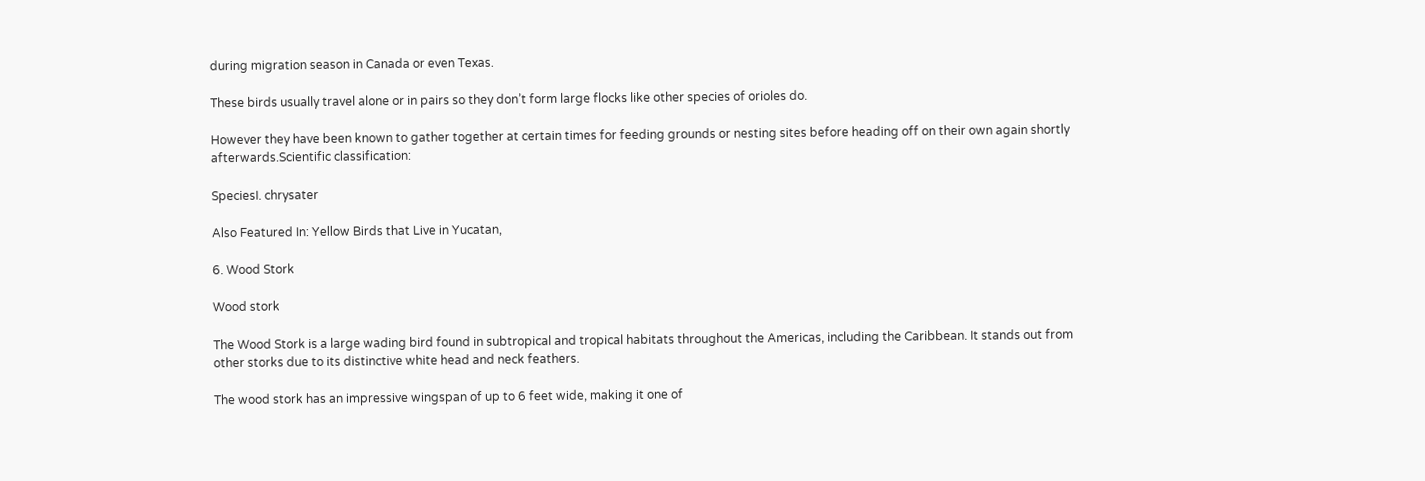during migration season in Canada or even Texas.

These birds usually travel alone or in pairs so they don’t form large flocks like other species of orioles do.

However they have been known to gather together at certain times for feeding grounds or nesting sites before heading off on their own again shortly afterwards.Scientific classification:

SpeciesI. chrysater

Also Featured In: Yellow Birds that Live in Yucatan,

6. Wood Stork

Wood stork

The Wood Stork is a large wading bird found in subtropical and tropical habitats throughout the Americas, including the Caribbean. It stands out from other storks due to its distinctive white head and neck feathers.

The wood stork has an impressive wingspan of up to 6 feet wide, making it one of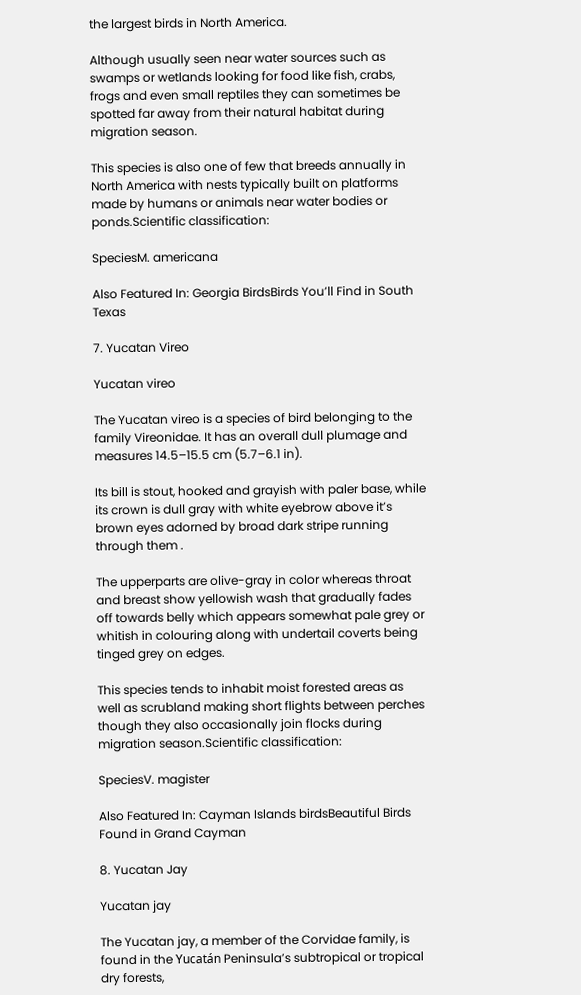the largest birds in North America.

Although usually seen near water sources such as swamps or wetlands looking for food like fish, crabs, frogs and even small reptiles they can sometimes be spotted far away from their natural habitat during migration season.

This species is also one of few that breeds annually in North America with nests typically built on platforms made by humans or animals near water bodies or ponds.Scientific classification:

SpeciesM. americana

Also Featured In: Georgia BirdsBirds You’ll Find in South Texas

7. Yucatan Vireo

Yucatan vireo

The Yucatan vireo is a species of bird belonging to the family Vireonidae. It has an overall dull plumage and measures 14.5–15.5 cm (5.7–6.1 in).

Its bill is stout, hooked and grayish with paler base, while its crown is dull gray with white eyebrow above it’s brown eyes adorned by broad dark stripe running through them .

The upperparts are olive-gray in color whereas throat and breast show yellowish wash that gradually fades off towards belly which appears somewhat pale grey or whitish in colouring along with undertail coverts being tinged grey on edges.

This species tends to inhabit moist forested areas as well as scrubland making short flights between perches though they also occasionally join flocks during migration season.Scientific classification:

SpeciesV. magister

Also Featured In: Cayman Islands birdsBeautiful Birds Found in Grand Cayman

8. Yucatan Jay

Yucatan jay

The Yucatan jay, a member of the Corvidae family, is found in the Yucatán Peninsula’s subtropical or tropical dry forests,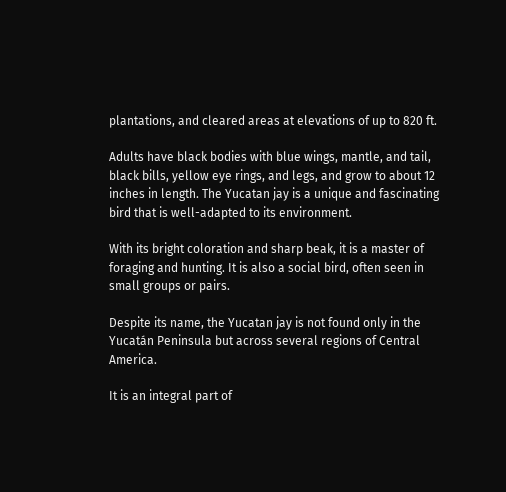plantations, and cleared areas at elevations of up to 820 ft.

Adults have black bodies with blue wings, mantle, and tail, black bills, yellow eye rings, and legs, and grow to about 12 inches in length. The Yucatan jay is a unique and fascinating bird that is well-adapted to its environment.

With its bright coloration and sharp beak, it is a master of foraging and hunting. It is also a social bird, often seen in small groups or pairs.

Despite its name, the Yucatan jay is not found only in the Yucatán Peninsula but across several regions of Central America.

It is an integral part of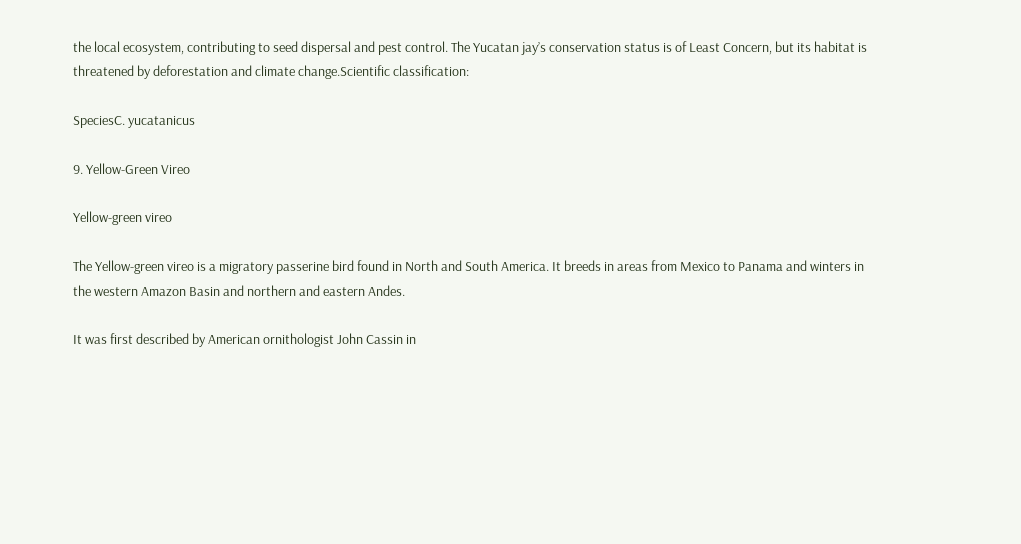the local ecosystem, contributing to seed dispersal and pest control. The Yucatan jay’s conservation status is of Least Concern, but its habitat is threatened by deforestation and climate change.Scientific classification:

SpeciesC. yucatanicus

9. Yellow-Green Vireo

Yellow-green vireo

The Yellow-green vireo is a migratory passerine bird found in North and South America. It breeds in areas from Mexico to Panama and winters in the western Amazon Basin and northern and eastern Andes.

It was first described by American ornithologist John Cassin in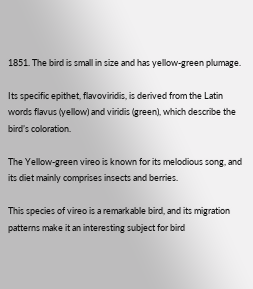1851. The bird is small in size and has yellow-green plumage.

Its specific epithet, flavoviridis, is derived from the Latin words flavus (yellow) and viridis (green), which describe the bird’s coloration.

The Yellow-green vireo is known for its melodious song, and its diet mainly comprises insects and berries.

This species of vireo is a remarkable bird, and its migration patterns make it an interesting subject for bird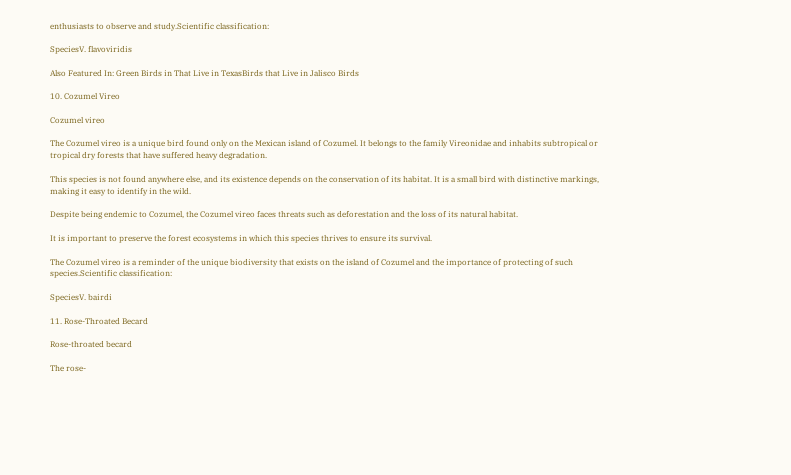enthusiasts to observe and study.Scientific classification:

SpeciesV. flavoviridis

Also Featured In: Green Birds in That Live in TexasBirds that Live in Jalisco Birds

10. Cozumel Vireo

Cozumel vireo

The Cozumel vireo is a unique bird found only on the Mexican island of Cozumel. It belongs to the family Vireonidae and inhabits subtropical or tropical dry forests that have suffered heavy degradation.

This species is not found anywhere else, and its existence depends on the conservation of its habitat. It is a small bird with distinctive markings, making it easy to identify in the wild.

Despite being endemic to Cozumel, the Cozumel vireo faces threats such as deforestation and the loss of its natural habitat.

It is important to preserve the forest ecosystems in which this species thrives to ensure its survival.

The Cozumel vireo is a reminder of the unique biodiversity that exists on the island of Cozumel and the importance of protecting of such species.Scientific classification:

SpeciesV. bairdi

11. Rose-Throated Becard

Rose-throated becard

The rose-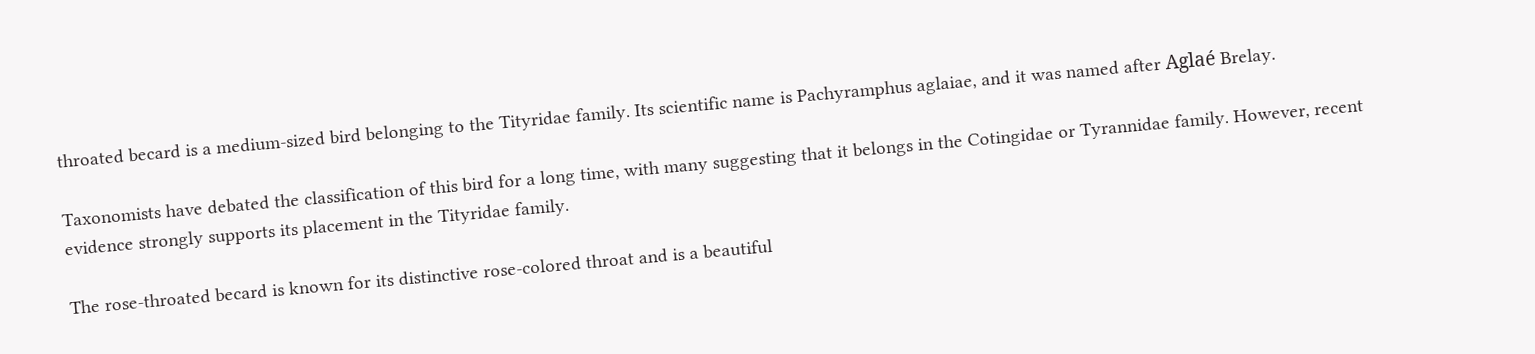throated becard is a medium-sized bird belonging to the Tityridae family. Its scientific name is Pachyramphus aglaiae, and it was named after Aglaé Brelay.

Taxonomists have debated the classification of this bird for a long time, with many suggesting that it belongs in the Cotingidae or Tyrannidae family. However, recent evidence strongly supports its placement in the Tityridae family.

The rose-throated becard is known for its distinctive rose-colored throat and is a beautiful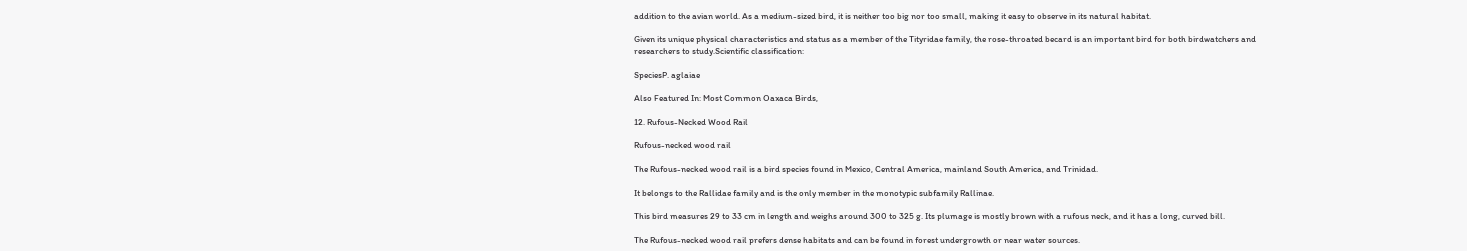addition to the avian world. As a medium-sized bird, it is neither too big nor too small, making it easy to observe in its natural habitat.

Given its unique physical characteristics and status as a member of the Tityridae family, the rose-throated becard is an important bird for both birdwatchers and researchers to study.Scientific classification:

SpeciesP. aglaiae

Also Featured In: Most Common Oaxaca Birds,

12. Rufous-Necked Wood Rail

Rufous-necked wood rail

The Rufous-necked wood rail is a bird species found in Mexico, Central America, mainland South America, and Trinidad.

It belongs to the Rallidae family and is the only member in the monotypic subfamily Rallinae.

This bird measures 29 to 33 cm in length and weighs around 300 to 325 g. Its plumage is mostly brown with a rufous neck, and it has a long, curved bill.

The Rufous-necked wood rail prefers dense habitats and can be found in forest undergrowth or near water sources.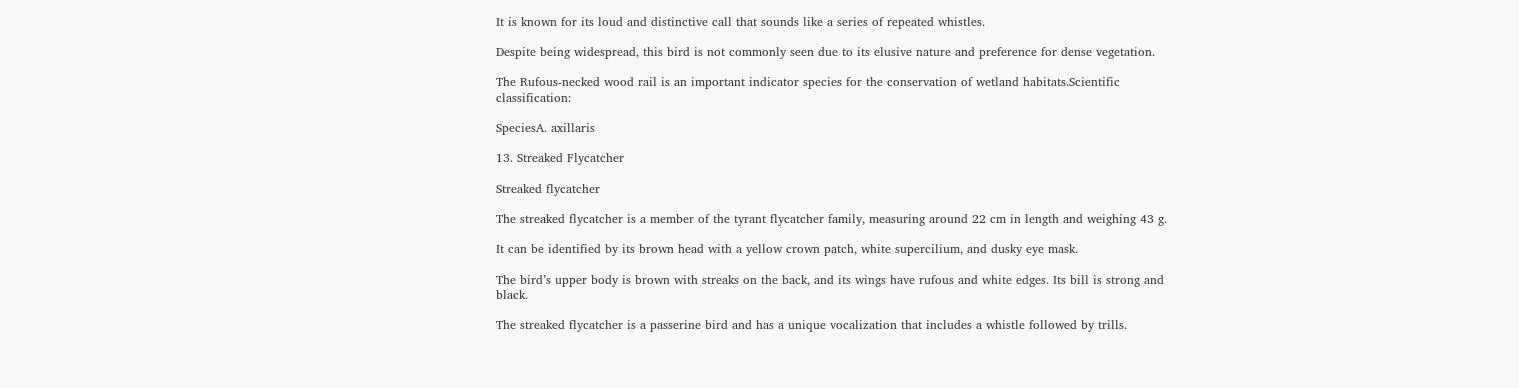It is known for its loud and distinctive call that sounds like a series of repeated whistles.

Despite being widespread, this bird is not commonly seen due to its elusive nature and preference for dense vegetation.

The Rufous-necked wood rail is an important indicator species for the conservation of wetland habitats.Scientific classification:

SpeciesA. axillaris

13. Streaked Flycatcher

Streaked flycatcher

The streaked flycatcher is a member of the tyrant flycatcher family, measuring around 22 cm in length and weighing 43 g.

It can be identified by its brown head with a yellow crown patch, white supercilium, and dusky eye mask.

The bird’s upper body is brown with streaks on the back, and its wings have rufous and white edges. Its bill is strong and black.

The streaked flycatcher is a passerine bird and has a unique vocalization that includes a whistle followed by trills.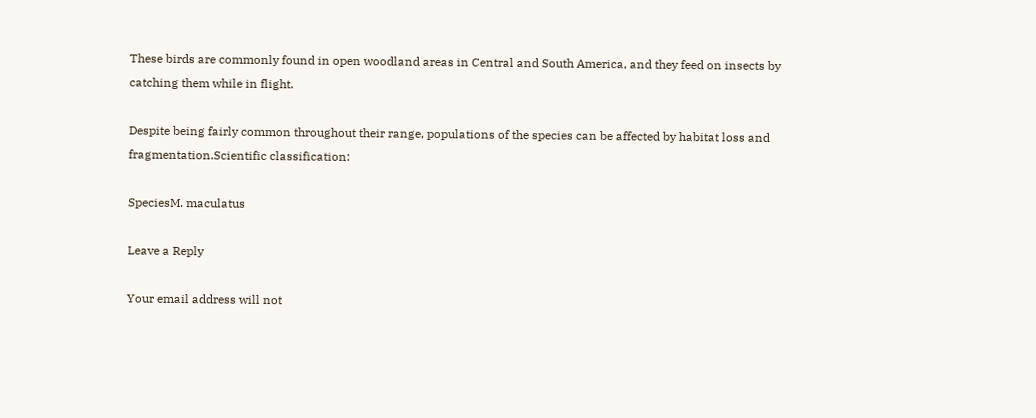These birds are commonly found in open woodland areas in Central and South America, and they feed on insects by catching them while in flight.

Despite being fairly common throughout their range, populations of the species can be affected by habitat loss and fragmentation.Scientific classification:

SpeciesM. maculatus

Leave a Reply

Your email address will not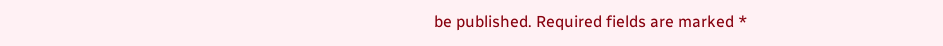be published. Required fields are marked *